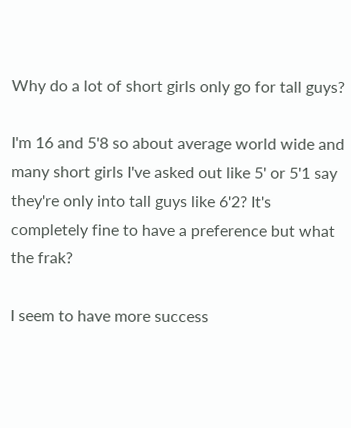Why do a lot of short girls only go for tall guys?

I'm 16 and 5'8 so about average world wide and many short girls I've asked out like 5' or 5'1 say they're only into tall guys like 6'2? It's completely fine to have a preference but what the frak?

I seem to have more success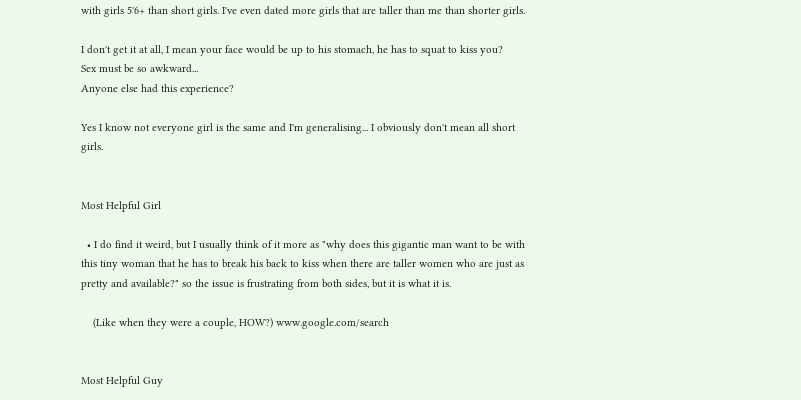with girls 5'6+ than short girls. I've even dated more girls that are taller than me than shorter girls.

I don't get it at all, I mean your face would be up to his stomach, he has to squat to kiss you?
Sex must be so awkward...
Anyone else had this experience?

Yes I know not everyone girl is the same and I'm generalising... I obviously don't mean all short girls.


Most Helpful Girl

  • I do find it weird, but I usually think of it more as "why does this gigantic man want to be with this tiny woman that he has to break his back to kiss when there are taller women who are just as pretty and available?" so the issue is frustrating from both sides, but it is what it is.

    (Like when they were a couple, HOW?) www.google.com/search


Most Helpful Guy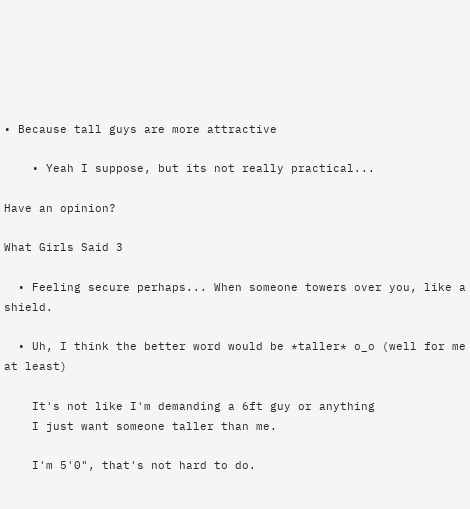• Because tall guys are more attractive

    • Yeah I suppose, but its not really practical...

Have an opinion?

What Girls Said 3

  • Feeling secure perhaps... When someone towers over you, like a shield.

  • Uh, I think the better word would be *taller* o_o (well for me at least)

    It's not like I'm demanding a 6ft guy or anything
    I just want someone taller than me.

    I'm 5'0", that's not hard to do.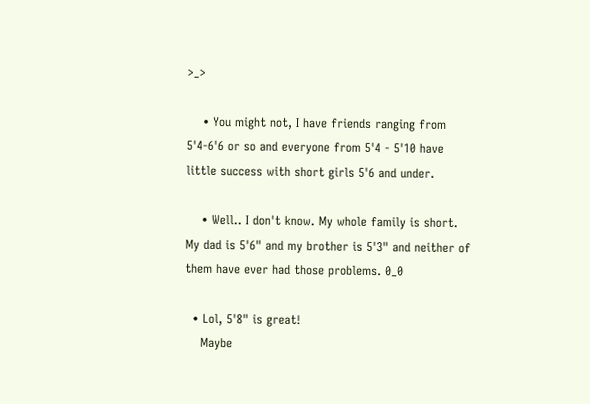>_>

    • You might not, I have friends ranging from 5'4-6'6 or so and everyone from 5'4 - 5'10 have little success with short girls 5'6 and under.

    • Well.. I don't know. My whole family is short. My dad is 5'6" and my brother is 5'3" and neither of them have ever had those problems. 0_0

  • Lol, 5'8" is great!
    Maybe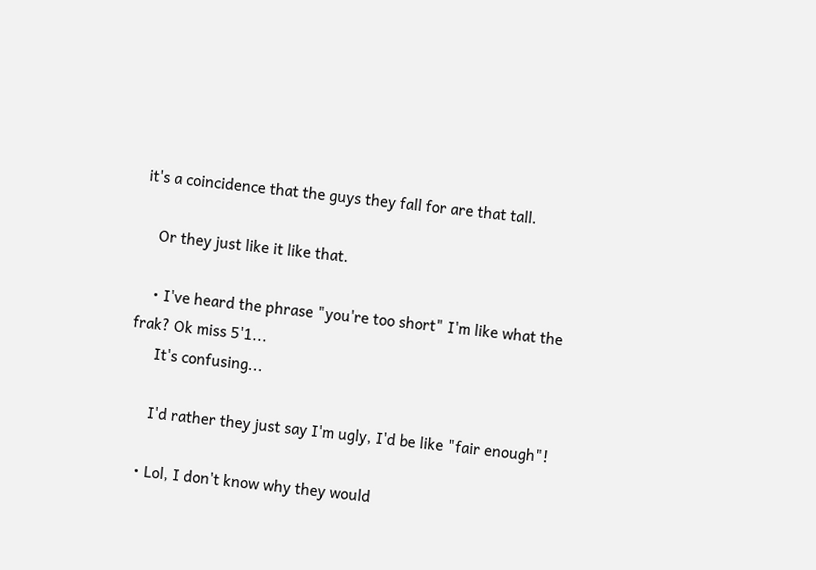it's a coincidence that the guys they fall for are that tall.

    Or they just like it like that.

    • I've heard the phrase "you're too short" I'm like what the frak? Ok miss 5'1...
      It's confusing...

      I'd rather they just say I'm ugly, I'd be like "fair enough"!

    • Lol, I don't know why they would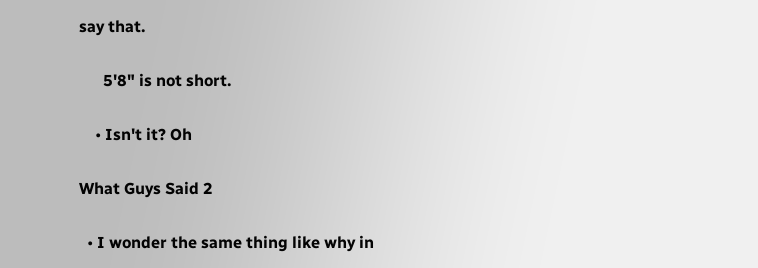say that.

      5'8" is not short.

    • Isn't it? Oh

What Guys Said 2

  • I wonder the same thing like why in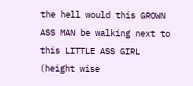the hell would this GROWN ASS MAN be walking next to this LITTLE ASS GIRL (height wise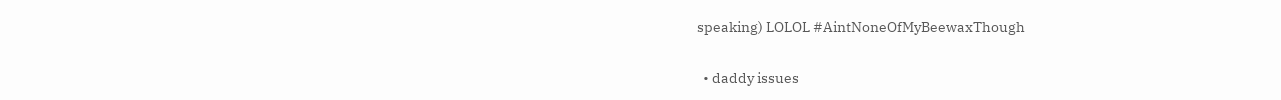speaking) LOLOL #AintNoneOfMyBeewaxThough

  • daddy issues